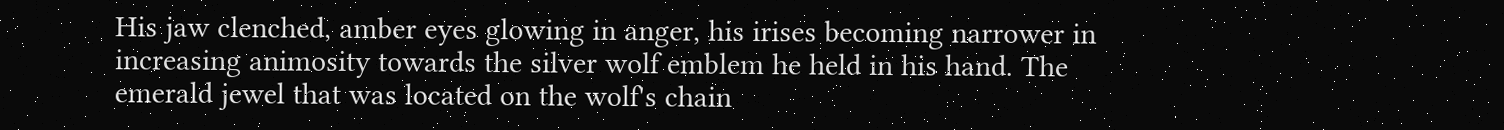His jaw clenched, amber eyes glowing in anger, his irises becoming narrower in increasing animosity towards the silver wolf emblem he held in his hand. The emerald jewel that was located on the wolf's chain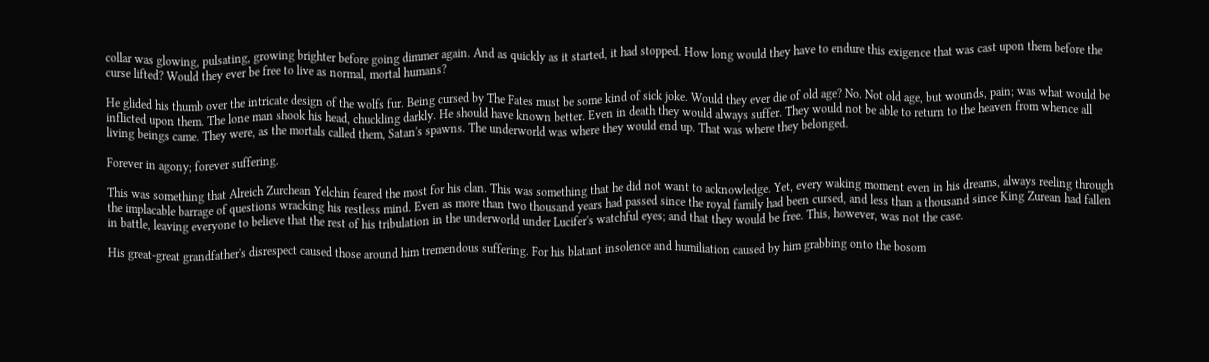collar was glowing, pulsating, growing brighter before going dimmer again. And as quickly as it started, it had stopped. How long would they have to endure this exigence that was cast upon them before the curse lifted? Would they ever be free to live as normal, mortal humans?

He glided his thumb over the intricate design of the wolfs fur. Being cursed by The Fates must be some kind of sick joke. Would they ever die of old age? No. Not old age, but wounds, pain; was what would be inflicted upon them. The lone man shook his head, chuckling darkly. He should have known better. Even in death they would always suffer. They would not be able to return to the heaven from whence all living beings came. They were, as the mortals called them, Satan's spawns. The underworld was where they would end up. That was where they belonged.

Forever in agony; forever suffering.

This was something that Alreich Zurchean Yelchin feared the most for his clan. This was something that he did not want to acknowledge. Yet, every waking moment even in his dreams, always reeling through the implacable barrage of questions wracking his restless mind. Even as more than two thousand years had passed since the royal family had been cursed, and less than a thousand since King Zurean had fallen in battle, leaving everyone to believe that the rest of his tribulation in the underworld under Lucifer's watchful eyes; and that they would be free. This, however, was not the case.

His great-great grandfather's disrespect caused those around him tremendous suffering. For his blatant insolence and humiliation caused by him grabbing onto the bosom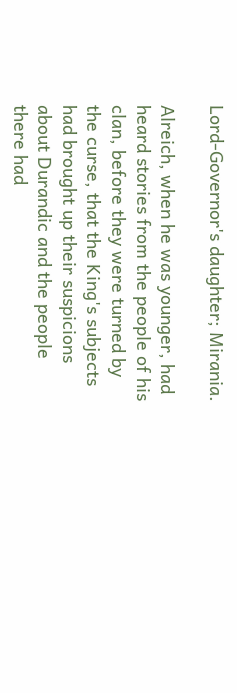Lord-Governor's daughter; Mirania.

Alreich, when he was younger, had heard stories from the people of his clan, before they were turned by the curse, that the King's subjects had brought up their suspicions about Durandic and the people there had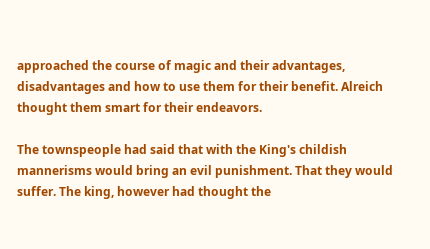approached the course of magic and their advantages, disadvantages and how to use them for their benefit. Alreich thought them smart for their endeavors.

The townspeople had said that with the King's childish mannerisms would bring an evil punishment. That they would suffer. The king, however had thought the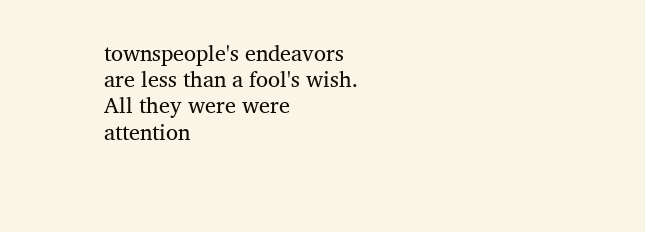townspeople's endeavors are less than a fool's wish. All they were were attention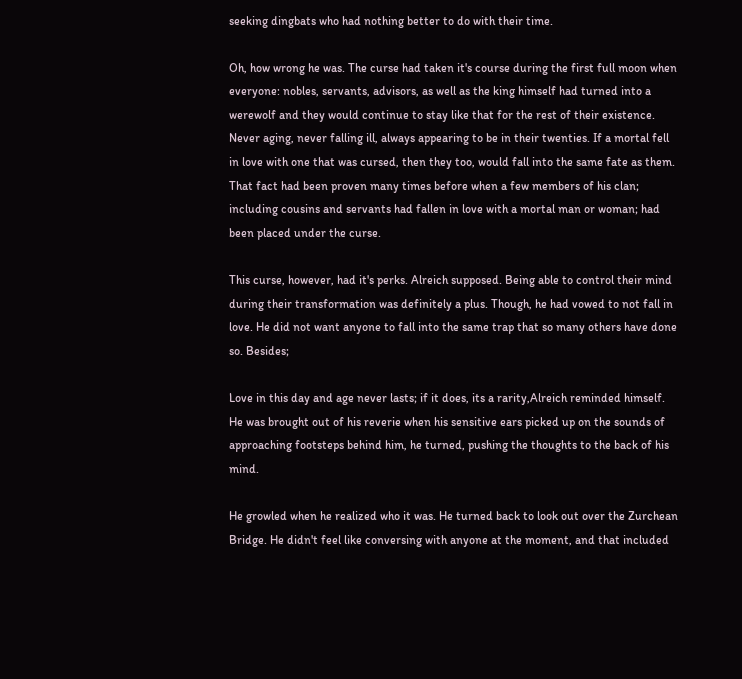seeking dingbats who had nothing better to do with their time.

Oh, how wrong he was. The curse had taken it's course during the first full moon when everyone: nobles, servants, advisors, as well as the king himself had turned into a werewolf and they would continue to stay like that for the rest of their existence. Never aging, never falling ill, always appearing to be in their twenties. If a mortal fell in love with one that was cursed, then they too, would fall into the same fate as them. That fact had been proven many times before when a few members of his clan; including cousins and servants had fallen in love with a mortal man or woman; had been placed under the curse.

This curse, however, had it's perks. Alreich supposed. Being able to control their mind during their transformation was definitely a plus. Though, he had vowed to not fall in love. He did not want anyone to fall into the same trap that so many others have done so. Besides;

Love in this day and age never lasts; if it does, its a rarity,Alreich reminded himself. He was brought out of his reverie when his sensitive ears picked up on the sounds of approaching footsteps behind him, he turned, pushing the thoughts to the back of his mind.

He growled when he realized who it was. He turned back to look out over the Zurchean Bridge. He didn't feel like conversing with anyone at the moment, and that included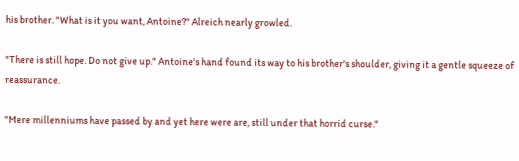his brother. "What is it you want, Antoine?" Alreich nearly growled.

"There is still hope. Do not give up." Antoine's hand found its way to his brother's shoulder, giving it a gentle squeeze of reassurance.

"Mere millenniums have passed by and yet here were are, still under that horrid curse."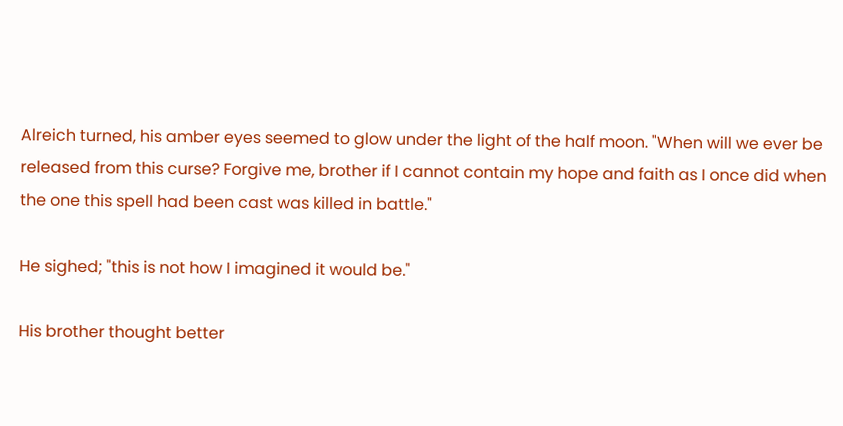Alreich turned, his amber eyes seemed to glow under the light of the half moon. "When will we ever be released from this curse? Forgive me, brother if I cannot contain my hope and faith as I once did when the one this spell had been cast was killed in battle."

He sighed; "this is not how I imagined it would be."

His brother thought better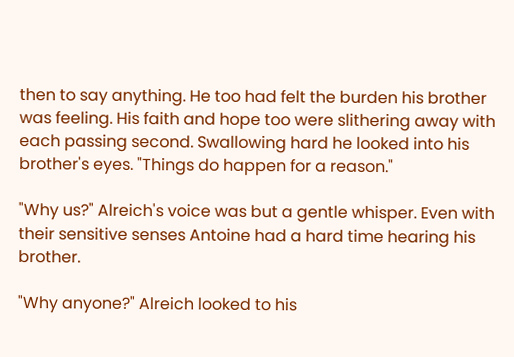then to say anything. He too had felt the burden his brother was feeling. His faith and hope too were slithering away with each passing second. Swallowing hard he looked into his brother's eyes. "Things do happen for a reason."

"Why us?" Alreich's voice was but a gentle whisper. Even with their sensitive senses Antoine had a hard time hearing his brother.

"Why anyone?" Alreich looked to his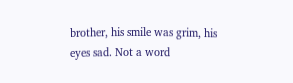brother, his smile was grim, his eyes sad. Not a word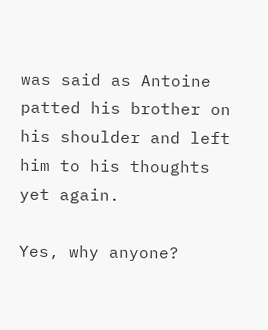was said as Antoine patted his brother on his shoulder and left him to his thoughts yet again.

Yes, why anyone?